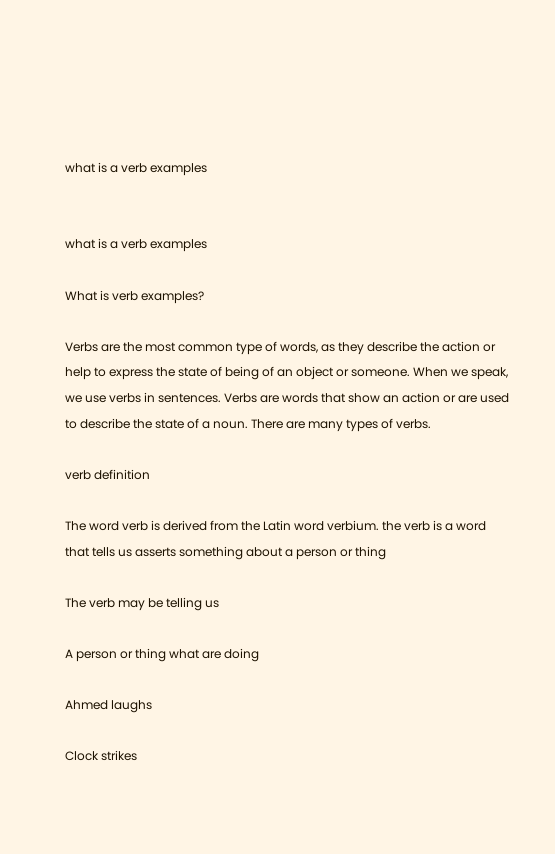what is a verb examples


what is a verb examples

What is verb examples?

Verbs are the most common type of words, as they describe the action or help to express the state of being of an object or someone. When we speak, we use verbs in sentences. Verbs are words that show an action or are used to describe the state of a noun. There are many types of verbs.

verb definition

The word verb is derived from the Latin word verbium. the verb is a word that tells us asserts something about a person or thing

The verb may be telling us

A person or thing what are doing

Ahmed laughs

Clock strikes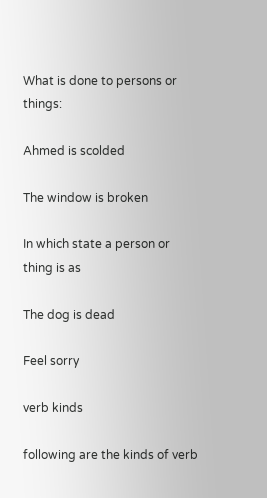What is done to persons or things:

Ahmed is scolded

The window is broken

In which state a person or thing is as

The dog is dead

Feel sorry

verb kinds

following are the kinds of verb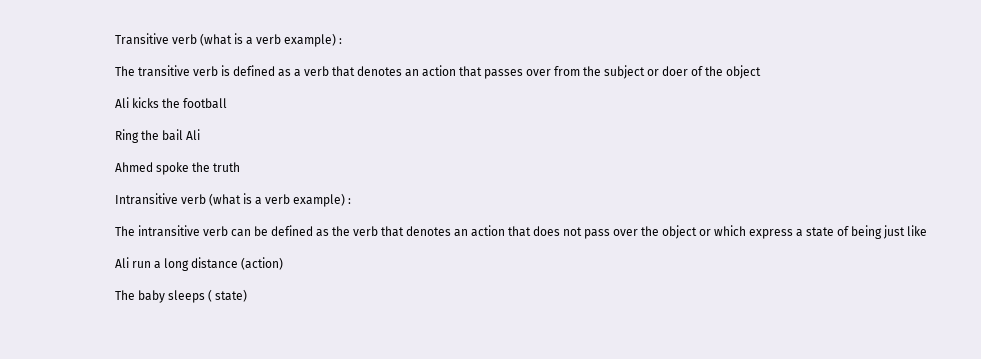Transitive verb (what is a verb example) :

The transitive verb is defined as a verb that denotes an action that passes over from the subject or doer of the object

Ali kicks the football

Ring the bail Ali

Ahmed spoke the truth

Intransitive verb (what is a verb example) :

The intransitive verb can be defined as the verb that denotes an action that does not pass over the object or which express a state of being just like

Ali run a long distance (action)

The baby sleeps ( state)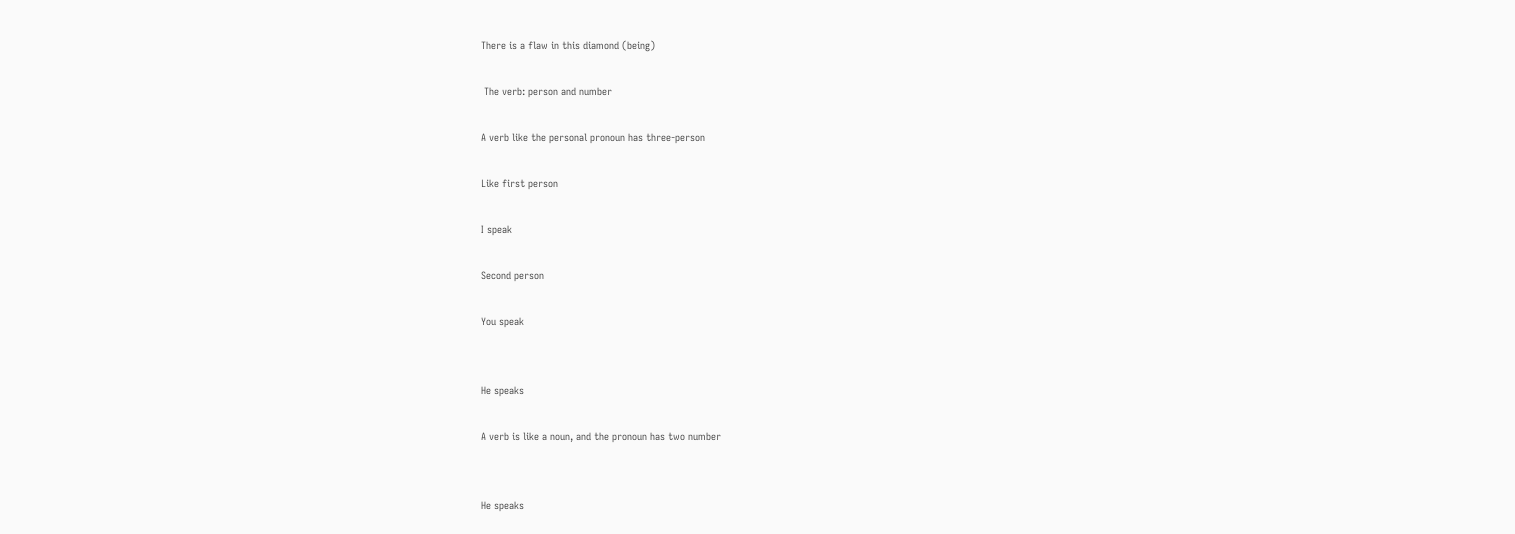There is a flaw in this diamond (being)

 The verb: person and number

A verb like the personal pronoun has three-person

Like first person

I speak

Second person

You speak


He speaks

A verb is like a noun, and the pronoun has two number


He speaks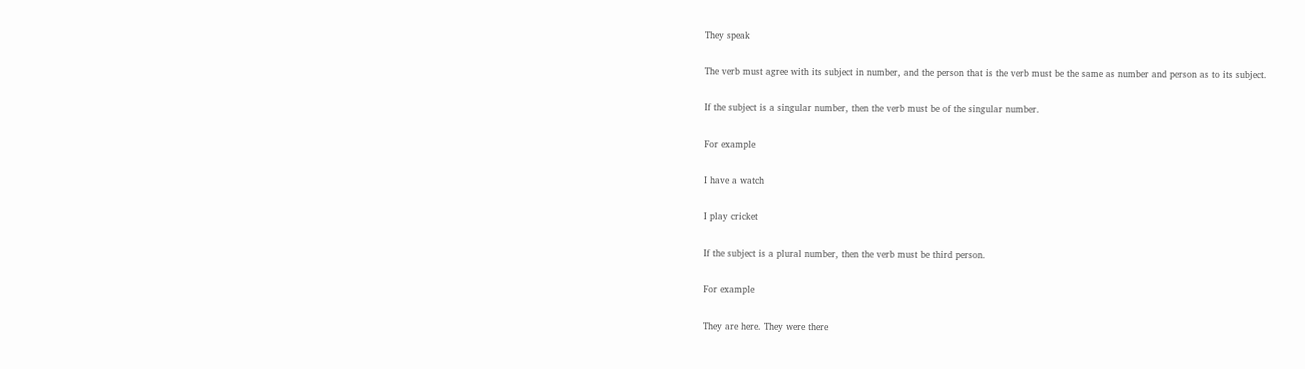They speak

The verb must agree with its subject in number, and the person that is the verb must be the same as number and person as to its subject.

If the subject is a singular number, then the verb must be of the singular number.

For example

I have a watch

I play cricket

If the subject is a plural number, then the verb must be third person.

For example

They are here. They were there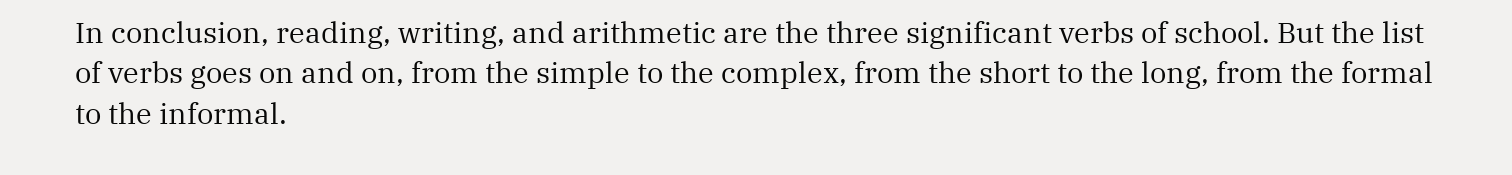In conclusion, reading, writing, and arithmetic are the three significant verbs of school. But the list of verbs goes on and on, from the simple to the complex, from the short to the long, from the formal to the informal.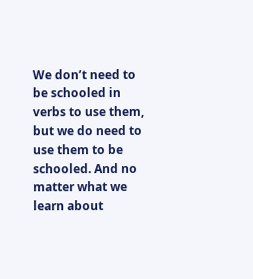We don’t need to be schooled in verbs to use them, but we do need to use them to be schooled. And no matter what we learn about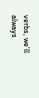verbs, we’ll always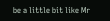be a little bit like Mr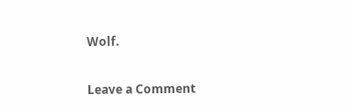Wolf.

Leave a Comment